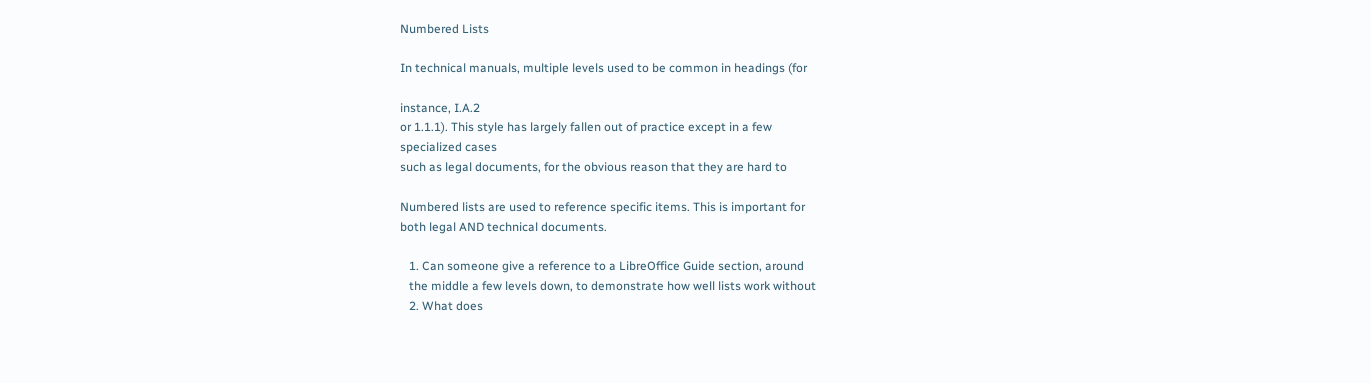Numbered Lists

In technical manuals, multiple levels used to be common in headings (for

instance, I.A.2
or 1.1.1). This style has largely fallen out of practice except in a few
specialized cases
such as legal documents, for the obvious reason that they are hard to

Numbered lists are used to reference specific items. This is important for
both legal AND technical documents.

   1. Can someone give a reference to a LibreOffice Guide section, around
   the middle a few levels down, to demonstrate how well lists work without
   2. What does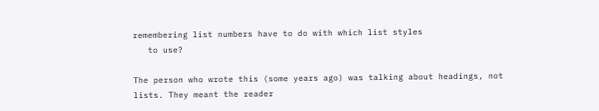remembering list numbers have to do with which list styles
   to use?

The person who wrote this (some years ago) was talking about headings, not
lists. They meant the reader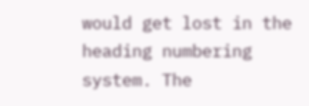would get lost in the heading numbering
system. The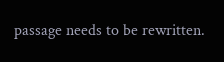passage needs to be rewritten.